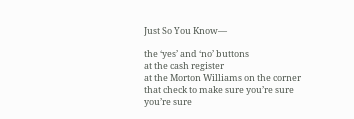Just So You Know—

the ‘yes’ and ‘no’ buttons
at the cash register
at the Morton Williams on the corner
that check to make sure you’re sure
you’re sure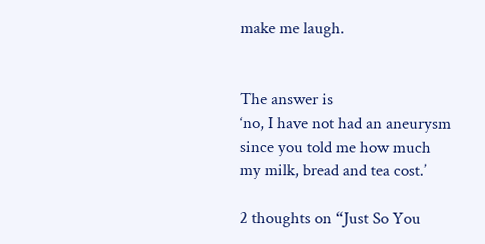make me laugh.


The answer is
‘no, I have not had an aneurysm
since you told me how much
my milk, bread and tea cost.’

2 thoughts on “Just So You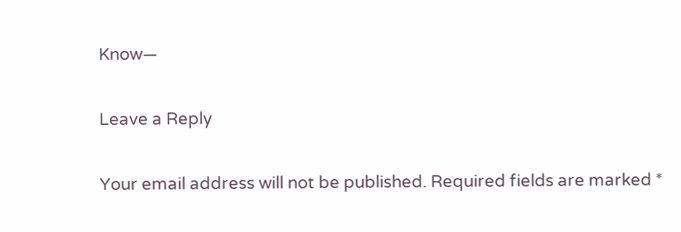Know—

Leave a Reply

Your email address will not be published. Required fields are marked *